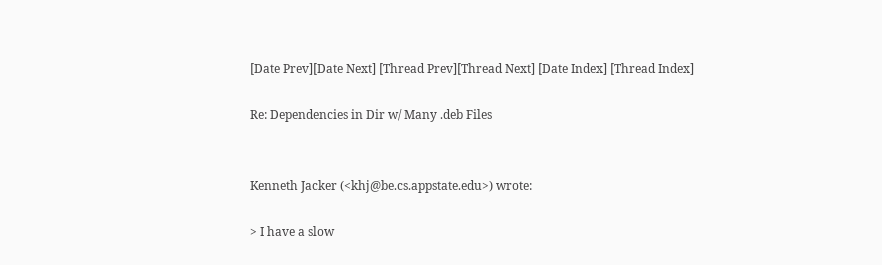[Date Prev][Date Next] [Thread Prev][Thread Next] [Date Index] [Thread Index]

Re: Dependencies in Dir w/ Many .deb Files


Kenneth Jacker (<khj@be.cs.appstate.edu>) wrote:

> I have a slow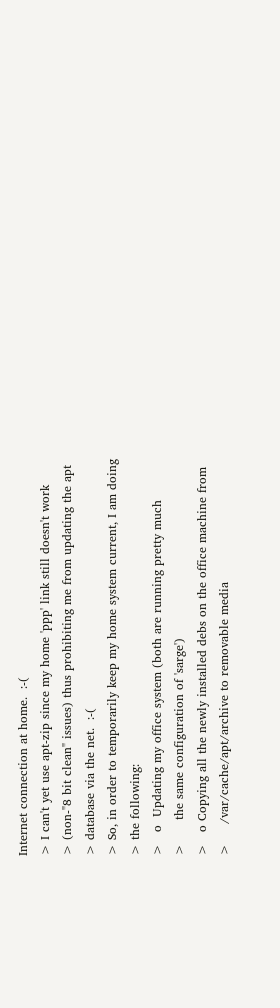Internet connection at home.  :-(
> I can't yet use apt-zip since my home 'ppp' link still doesn't work
> (non-"8 bit clean" issues) thus prohibiting me from updating the apt
> database via the net.  :-(
> So, in order to temporarily keep my home system current, I am doing
> the following:
>   o  Updating my office system (both are running pretty much
>      the same configuration of 'sarge')
>   o Copying all the newly installed debs on the office machine from
>     /var/cache/apt/archive to removable media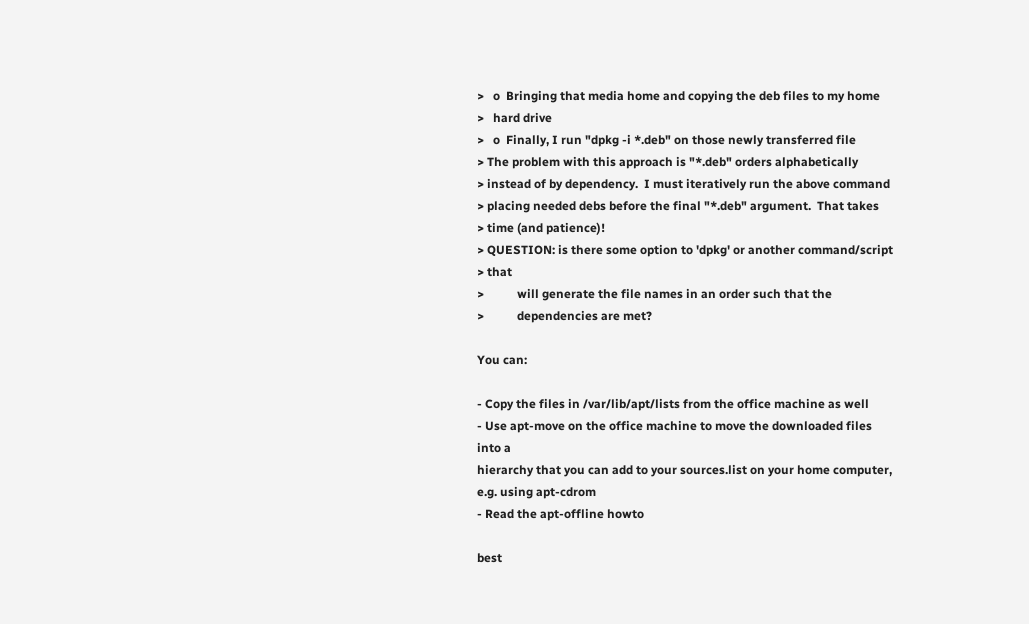>   o  Bringing that media home and copying the deb files to my home
>   hard drive
>   o  Finally, I run "dpkg -i *.deb" on those newly transferred file
> The problem with this approach is "*.deb" orders alphabetically
> instead of by dependency.  I must iteratively run the above command
> placing needed debs before the final "*.deb" argument.  That takes
> time (and patience)!
> QUESTION: is there some option to 'dpkg' or another command/script
> that
>           will generate the file names in an order such that the
>           dependencies are met?

You can:

- Copy the files in /var/lib/apt/lists from the office machine as well
- Use apt-move on the office machine to move the downloaded files into a
hierarchy that you can add to your sources.list on your home computer,
e.g. using apt-cdrom
- Read the apt-offline howto

best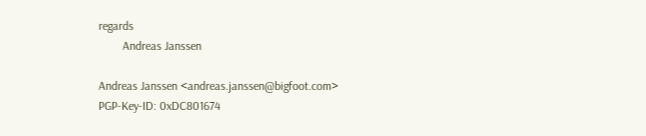regards
        Andreas Janssen

Andreas Janssen <andreas.janssen@bigfoot.com>
PGP-Key-ID: 0xDC801674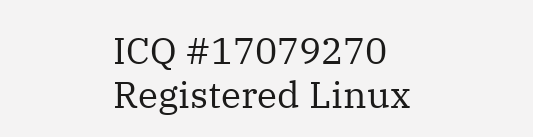ICQ #17079270
Registered Linux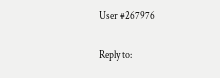User #267976

Reply to: